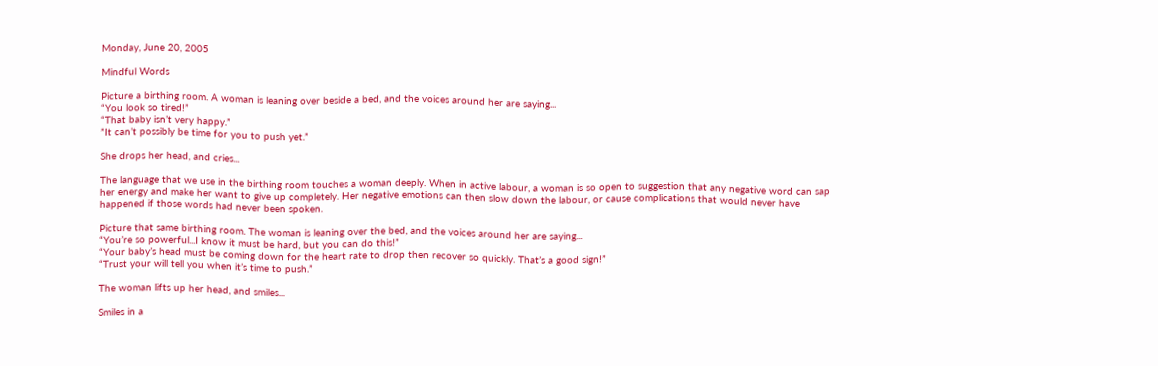Monday, June 20, 2005

Mindful Words

Picture a birthing room. A woman is leaning over beside a bed, and the voices around her are saying...
“You look so tired!”
“That baby isn’t very happy.”
”It can’t possibly be time for you to push yet.”

She drops her head, and cries...

The language that we use in the birthing room touches a woman deeply. When in active labour, a woman is so open to suggestion that any negative word can sap her energy and make her want to give up completely. Her negative emotions can then slow down the labour, or cause complications that would never have happened if those words had never been spoken.

Picture that same birthing room. The woman is leaning over the bed, and the voices around her are saying...
“You’re so powerful...I know it must be hard, but you can do this!”
“Your baby’s head must be coming down for the heart rate to drop then recover so quickly. That’s a good sign!”
“Trust your will tell you when it’s time to push.”

The woman lifts up her head, and smiles...

Smiles in a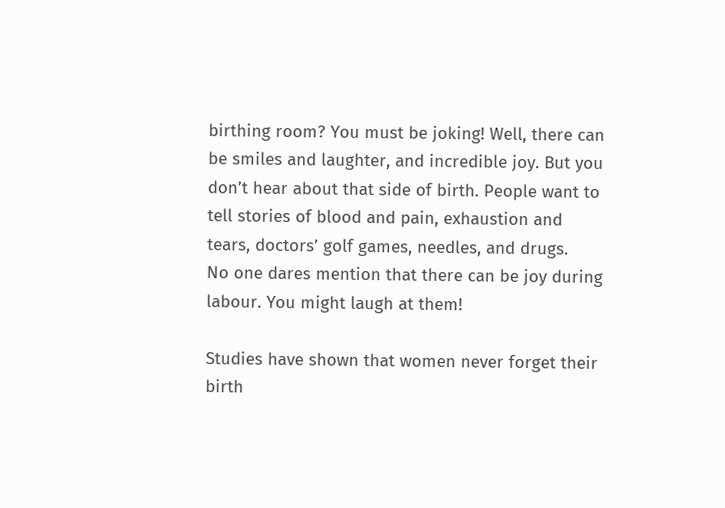birthing room? You must be joking! Well, there can be smiles and laughter, and incredible joy. But you don’t hear about that side of birth. People want to tell stories of blood and pain, exhaustion and tears, doctors’ golf games, needles, and drugs.
No one dares mention that there can be joy during labour. You might laugh at them!

Studies have shown that women never forget their birth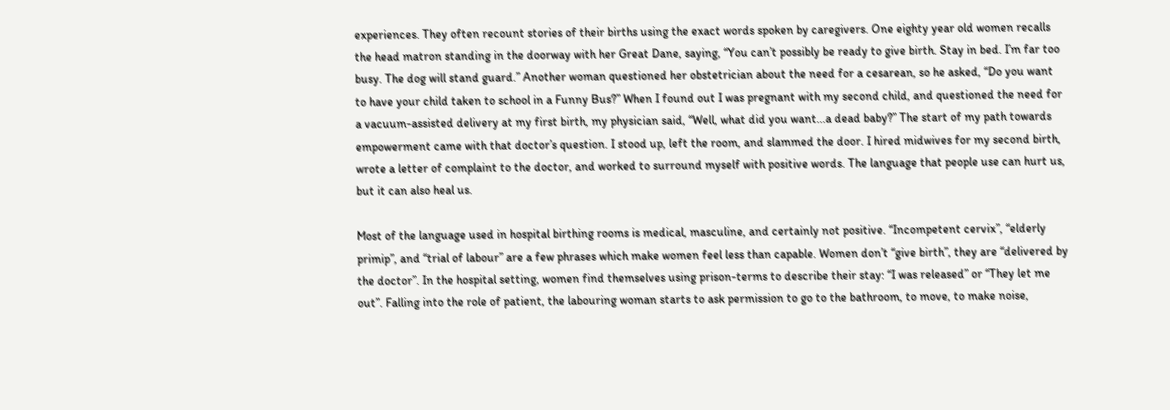experiences. They often recount stories of their births using the exact words spoken by caregivers. One eighty year old women recalls the head matron standing in the doorway with her Great Dane, saying, “You can’t possibly be ready to give birth. Stay in bed. I’m far too busy. The dog will stand guard.” Another woman questioned her obstetrician about the need for a cesarean, so he asked, “Do you want to have your child taken to school in a Funny Bus?” When I found out I was pregnant with my second child, and questioned the need for a vacuum-assisted delivery at my first birth, my physician said, “Well, what did you want...a dead baby?” The start of my path towards empowerment came with that doctor’s question. I stood up, left the room, and slammed the door. I hired midwives for my second birth, wrote a letter of complaint to the doctor, and worked to surround myself with positive words. The language that people use can hurt us, but it can also heal us.

Most of the language used in hospital birthing rooms is medical, masculine, and certainly not positive. “Incompetent cervix”, “elderly primip”, and “trial of labour” are a few phrases which make women feel less than capable. Women don’t “give birth”, they are “delivered by the doctor”. In the hospital setting, women find themselves using prison-terms to describe their stay: “I was released” or “They let me out”. Falling into the role of patient, the labouring woman starts to ask permission to go to the bathroom, to move, to make noise,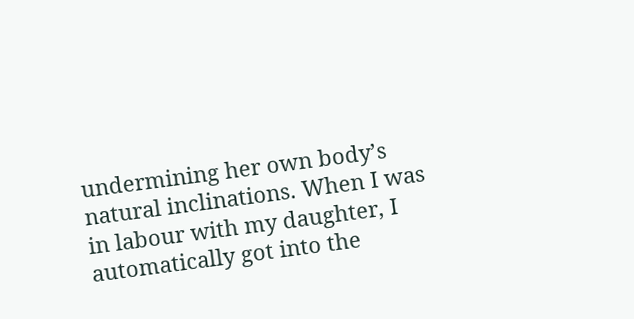undermining her own body’s natural inclinations. When I was in labour with my daughter, I automatically got into the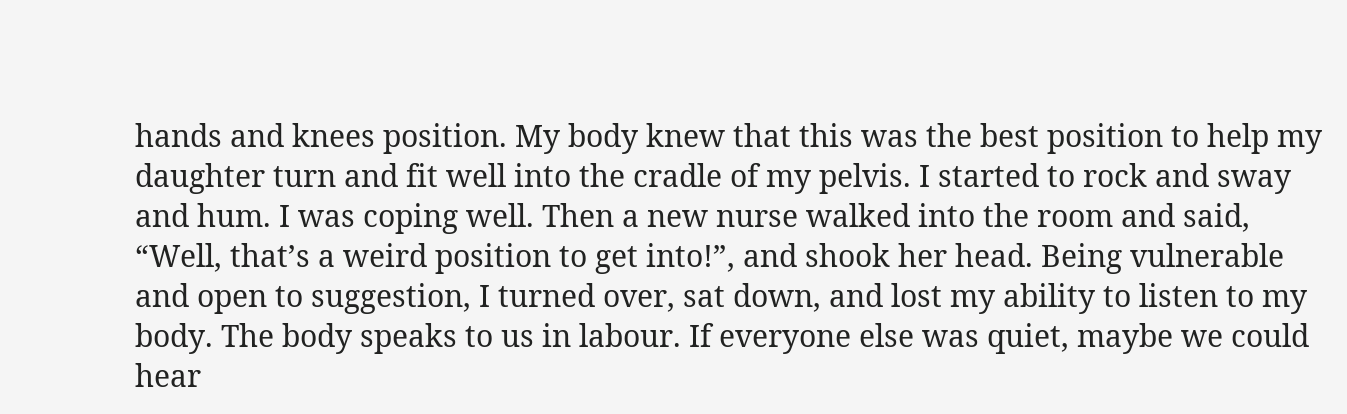hands and knees position. My body knew that this was the best position to help my daughter turn and fit well into the cradle of my pelvis. I started to rock and sway and hum. I was coping well. Then a new nurse walked into the room and said, “Well, that’s a weird position to get into!”, and shook her head. Being vulnerable and open to suggestion, I turned over, sat down, and lost my ability to listen to my body. The body speaks to us in labour. If everyone else was quiet, maybe we could hear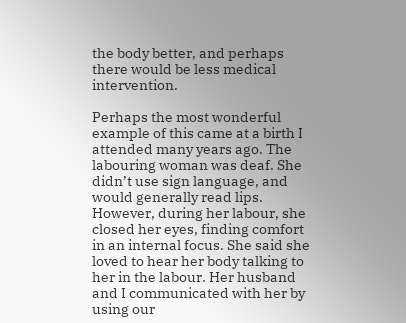the body better, and perhaps there would be less medical intervention.

Perhaps the most wonderful example of this came at a birth I attended many years ago. The labouring woman was deaf. She didn’t use sign language, and would generally read lips. However, during her labour, she closed her eyes, finding comfort in an internal focus. She said she loved to hear her body talking to her in the labour. Her husband and I communicated with her by using our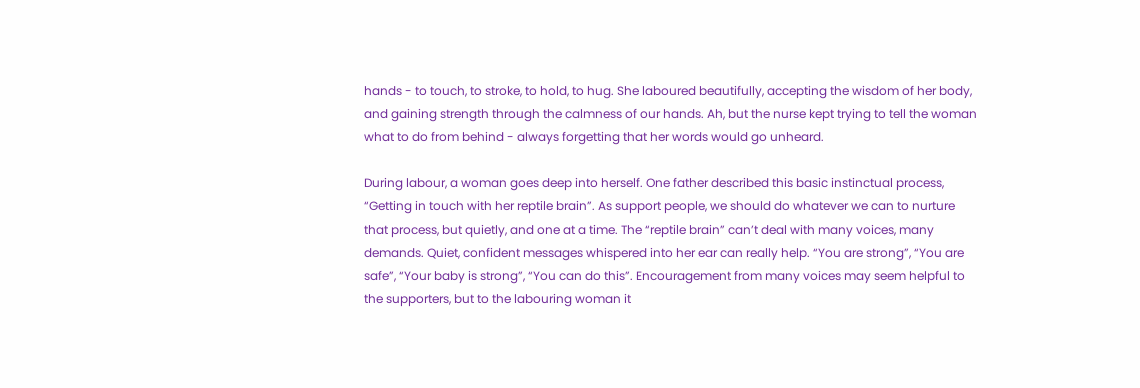hands - to touch, to stroke, to hold, to hug. She laboured beautifully, accepting the wisdom of her body, and gaining strength through the calmness of our hands. Ah, but the nurse kept trying to tell the woman what to do from behind - always forgetting that her words would go unheard.

During labour, a woman goes deep into herself. One father described this basic instinctual process, “Getting in touch with her reptile brain”. As support people, we should do whatever we can to nurture that process, but quietly, and one at a time. The “reptile brain” can’t deal with many voices, many demands. Quiet, confident messages whispered into her ear can really help. “You are strong”, “You are safe”, “Your baby is strong”, “You can do this”. Encouragement from many voices may seem helpful to the supporters, but to the labouring woman it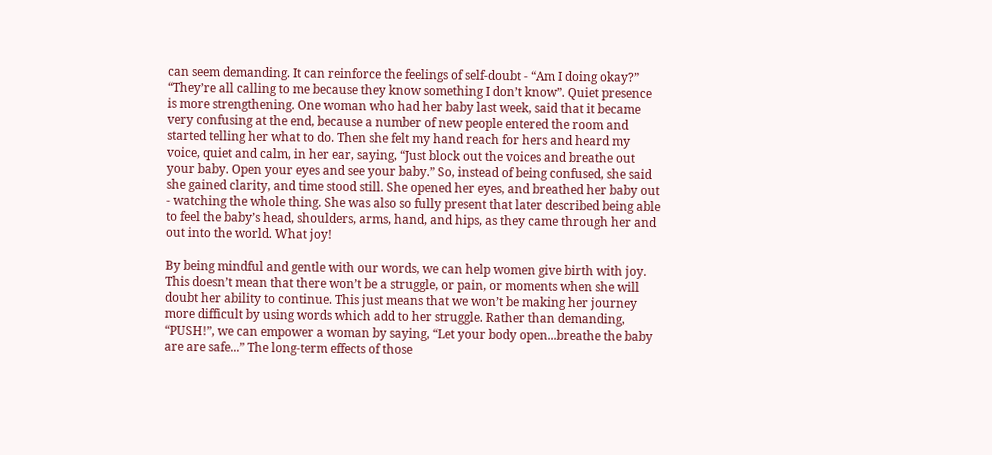can seem demanding. It can reinforce the feelings of self-doubt - “Am I doing okay?” “They’re all calling to me because they know something I don’t know”. Quiet presence is more strengthening. One woman who had her baby last week, said that it became very confusing at the end, because a number of new people entered the room and started telling her what to do. Then she felt my hand reach for hers and heard my voice, quiet and calm, in her ear, saying, “Just block out the voices and breathe out your baby. Open your eyes and see your baby.” So, instead of being confused, she said she gained clarity, and time stood still. She opened her eyes, and breathed her baby out - watching the whole thing. She was also so fully present that later described being able to feel the baby’s head, shoulders, arms, hand, and hips, as they came through her and out into the world. What joy!

By being mindful and gentle with our words, we can help women give birth with joy. This doesn’t mean that there won’t be a struggle, or pain, or moments when she will doubt her ability to continue. This just means that we won’t be making her journey more difficult by using words which add to her struggle. Rather than demanding, “PUSH!”, we can empower a woman by saying, “Let your body open...breathe the baby are are safe...” The long-term effects of those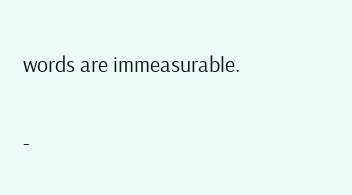words are immeasurable.

-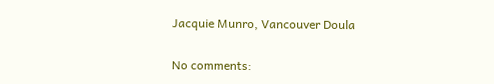Jacquie Munro, Vancouver Doula

No comments: